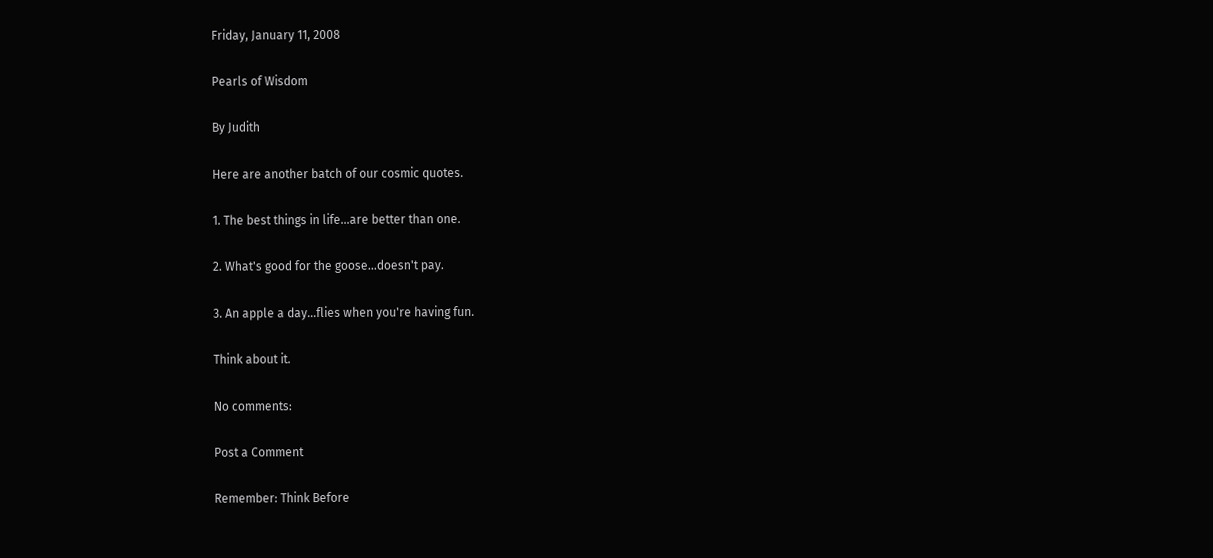Friday, January 11, 2008

Pearls of Wisdom

By Judith

Here are another batch of our cosmic quotes.

1. The best things in life...are better than one.

2. What's good for the goose...doesn't pay.

3. An apple a day...flies when you're having fun.

Think about it.

No comments:

Post a Comment

Remember: Think Before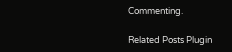Commenting.

Related Posts Plugin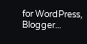for WordPress, Blogger...